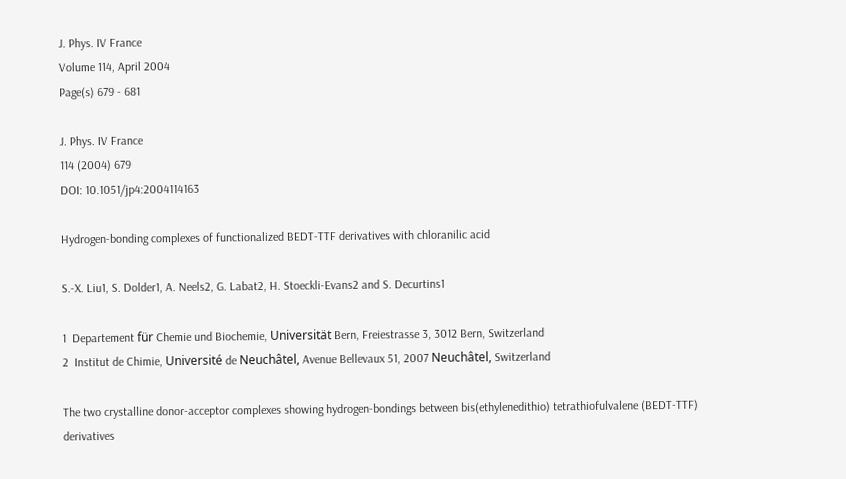J. Phys. IV France
Volume 114, April 2004
Page(s) 679 - 681

J. Phys. IV France
114 (2004) 679
DOI: 10.1051/jp4:2004114163

Hydrogen-bonding complexes of functionalized BEDT-TTF derivatives with chloranilic acid

S.-X. Liu1, S. Dolder1, A. Neels2, G. Labat2, H. Stoeckli-Evans2 and S. Decurtins1

1  Departement für Chemie und Biochemie, Universität Bern, Freiestrasse 3, 3012 Bern, Switzerland
2  Institut de Chimie, Université de Neuchâtel, Avenue Bellevaux 51, 2007 Neuchâtel, Switzerland

The two crystalline donor-acceptor complexes showing hydrogen-bondings between bis(ethylenedithio) tetrathiofulvalene (BEDT-TTF) derivatives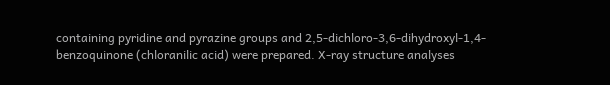containing pyridine and pyrazine groups and 2,5-dichloro-3,6-dihydroxyl-1,4-benzoquinone (chloranilic acid) were prepared. X-ray structure analyses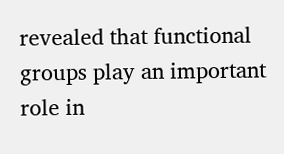revealed that functional groups play an important role in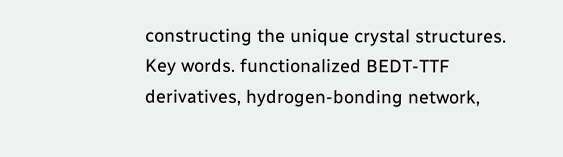constructing the unique crystal structures. Key words. functionalized BEDT-TTF derivatives, hydrogen-bonding network,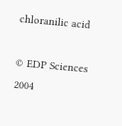chloranilic acid

© EDP Sciences 2004